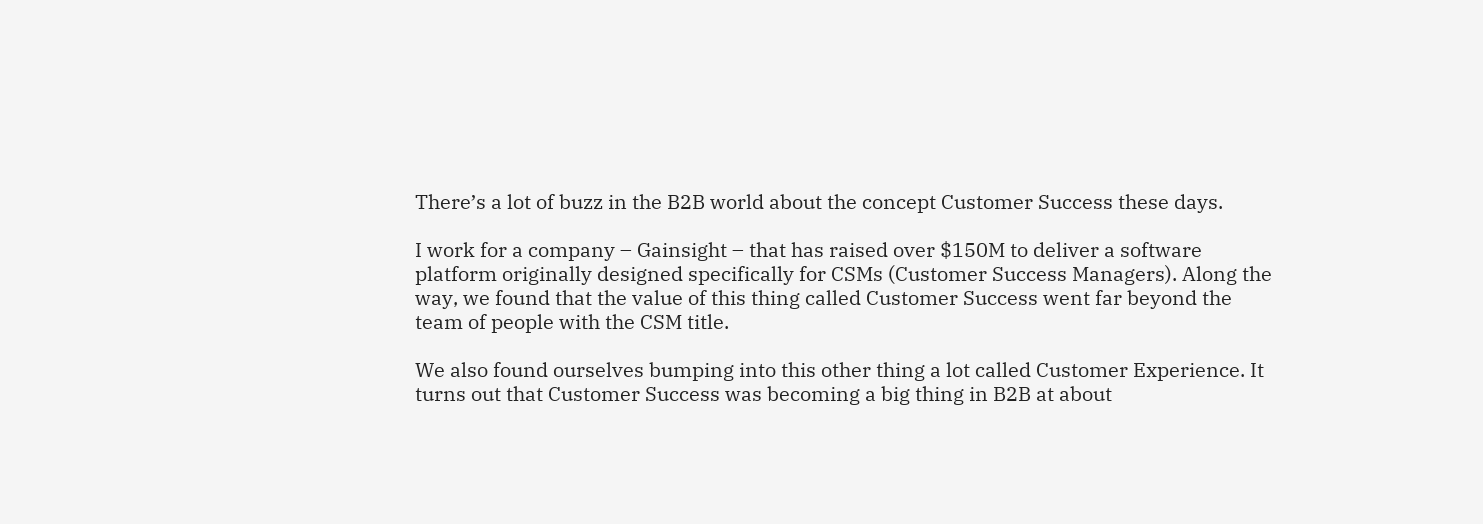There’s a lot of buzz in the B2B world about the concept Customer Success these days.

I work for a company – Gainsight – that has raised over $150M to deliver a software platform originally designed specifically for CSMs (Customer Success Managers). Along the way, we found that the value of this thing called Customer Success went far beyond the team of people with the CSM title.

We also found ourselves bumping into this other thing a lot called Customer Experience. It turns out that Customer Success was becoming a big thing in B2B at about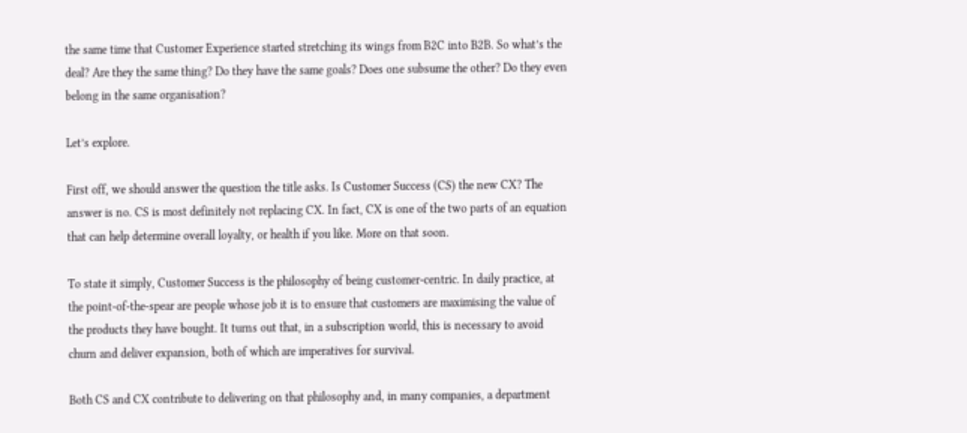the same time that Customer Experience started stretching its wings from B2C into B2B. So what’s the deal? Are they the same thing? Do they have the same goals? Does one subsume the other? Do they even belong in the same organisation?

Let’s explore.

First off, we should answer the question the title asks. Is Customer Success (CS) the new CX? The answer is no. CS is most definitely not replacing CX. In fact, CX is one of the two parts of an equation that can help determine overall loyalty, or health if you like. More on that soon.

To state it simply, Customer Success is the philosophy of being customer-centric. In daily practice, at the point-of-the-spear are people whose job it is to ensure that customers are maximising the value of the products they have bought. It turns out that, in a subscription world, this is necessary to avoid churn and deliver expansion, both of which are imperatives for survival.

Both CS and CX contribute to delivering on that philosophy and, in many companies, a department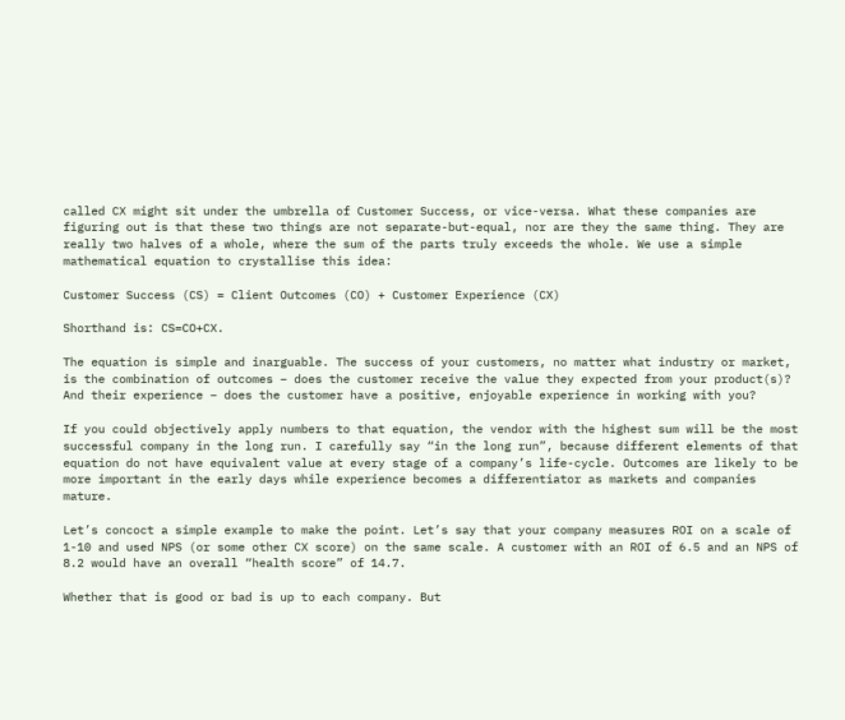called CX might sit under the umbrella of Customer Success, or vice-versa. What these companies are figuring out is that these two things are not separate-but-equal, nor are they the same thing. They are really two halves of a whole, where the sum of the parts truly exceeds the whole. We use a simple mathematical equation to crystallise this idea:

Customer Success (CS) = Client Outcomes (CO) + Customer Experience (CX)

Shorthand is: CS=CO+CX.

The equation is simple and inarguable. The success of your customers, no matter what industry or market, is the combination of outcomes – does the customer receive the value they expected from your product(s)? And their experience – does the customer have a positive, enjoyable experience in working with you?

If you could objectively apply numbers to that equation, the vendor with the highest sum will be the most successful company in the long run. I carefully say “in the long run”, because different elements of that equation do not have equivalent value at every stage of a company’s life-cycle. Outcomes are likely to be more important in the early days while experience becomes a differentiator as markets and companies mature.

Let’s concoct a simple example to make the point. Let’s say that your company measures ROI on a scale of 1-10 and used NPS (or some other CX score) on the same scale. A customer with an ROI of 6.5 and an NPS of 8.2 would have an overall “health score” of 14.7.

Whether that is good or bad is up to each company. But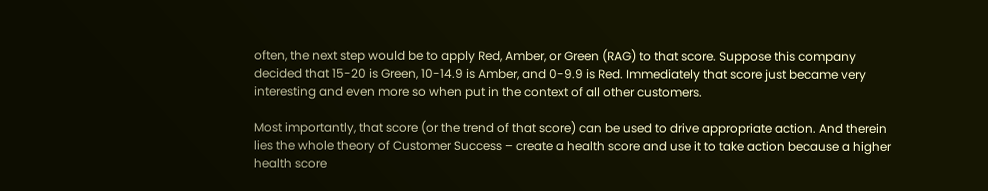often, the next step would be to apply Red, Amber, or Green (RAG) to that score. Suppose this company decided that 15-20 is Green, 10-14.9 is Amber, and 0-9.9 is Red. Immediately that score just became very interesting and even more so when put in the context of all other customers.

Most importantly, that score (or the trend of that score) can be used to drive appropriate action. And therein lies the whole theory of Customer Success – create a health score and use it to take action because a higher health score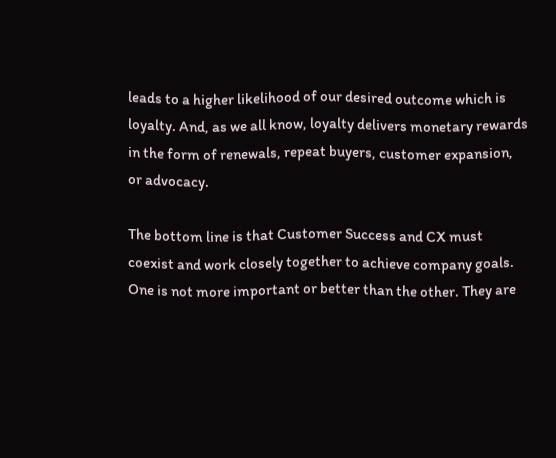leads to a higher likelihood of our desired outcome which is loyalty. And, as we all know, loyalty delivers monetary rewards in the form of renewals, repeat buyers, customer expansion, or advocacy.

The bottom line is that Customer Success and CX must coexist and work closely together to achieve company goals. One is not more important or better than the other. They are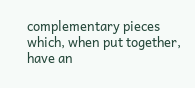complementary pieces which, when put together, have an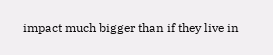impact much bigger than if they live in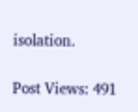isolation.

Post Views: 491